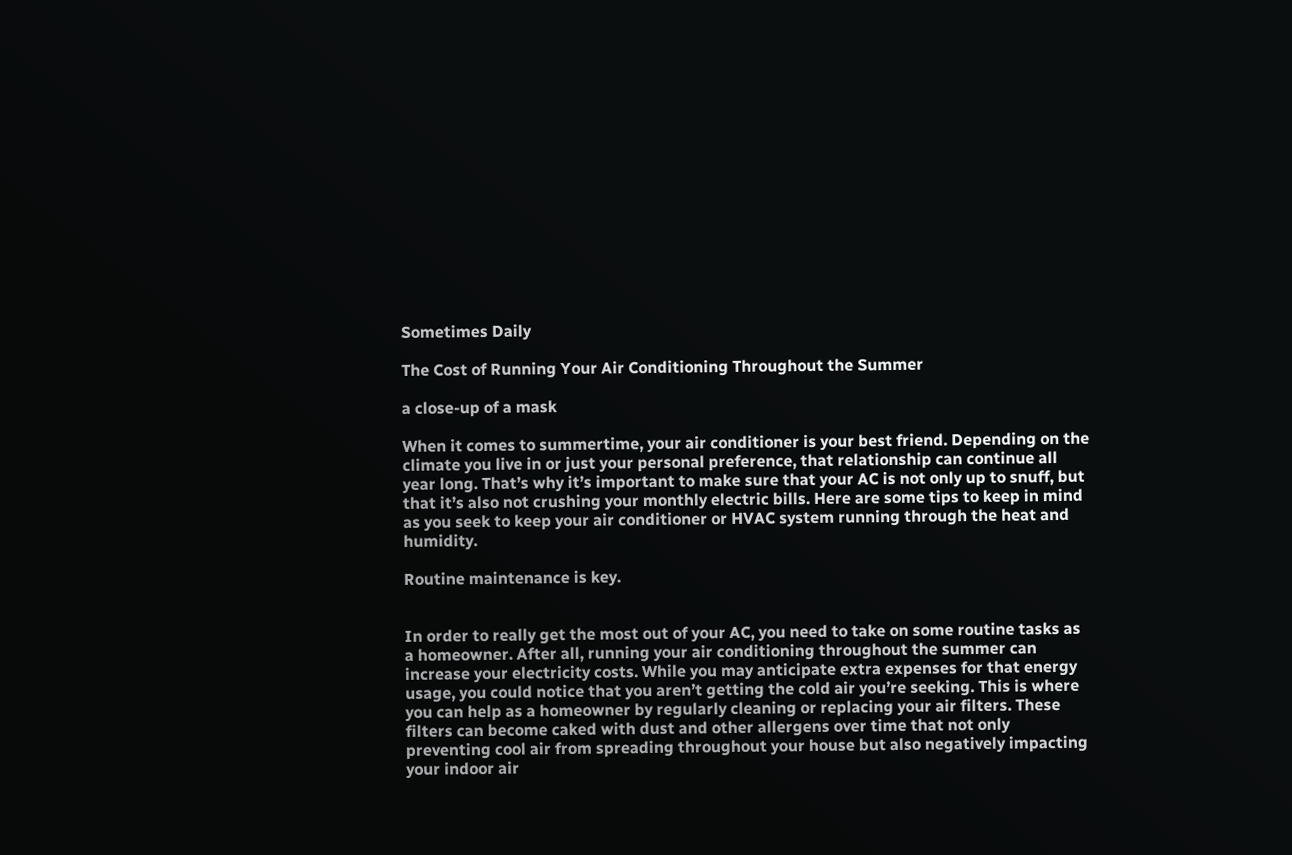Sometimes Daily

The Cost of Running Your Air Conditioning Throughout the Summer

a close-up of a mask

When it comes to summertime, your air conditioner is your best friend. Depending on the climate you live in or just your personal preference, that relationship can continue all year long. That’s why it’s important to make sure that your AC is not only up to snuff, but that it’s also not crushing your monthly electric bills. Here are some tips to keep in mind as you seek to keep your air conditioner or HVAC system running through the heat and humidity.

Routine maintenance is key.


In order to really get the most out of your AC, you need to take on some routine tasks as a homeowner. After all, running your air conditioning throughout the summer can increase your electricity costs. While you may anticipate extra expenses for that energy usage, you could notice that you aren’t getting the cold air you’re seeking. This is where you can help as a homeowner by regularly cleaning or replacing your air filters. These filters can become caked with dust and other allergens over time that not only preventing cool air from spreading throughout your house but also negatively impacting your indoor air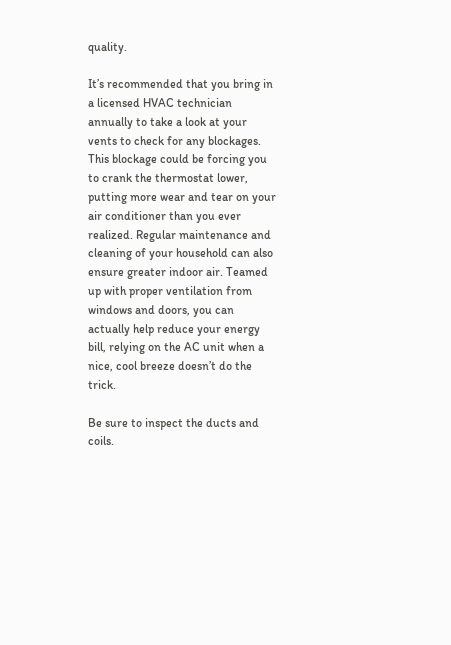quality.

It’s recommended that you bring in a licensed HVAC technician annually to take a look at your vents to check for any blockages. This blockage could be forcing you to crank the thermostat lower, putting more wear and tear on your air conditioner than you ever realized. Regular maintenance and cleaning of your household can also ensure greater indoor air. Teamed up with proper ventilation from windows and doors, you can actually help reduce your energy bill, relying on the AC unit when a nice, cool breeze doesn’t do the trick.

Be sure to inspect the ducts and coils.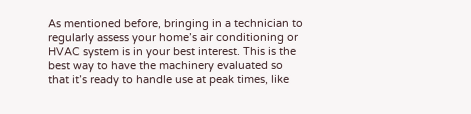As mentioned before, bringing in a technician to regularly assess your home’s air conditioning or HVAC system is in your best interest. This is the best way to have the machinery evaluated so that it’s ready to handle use at peak times, like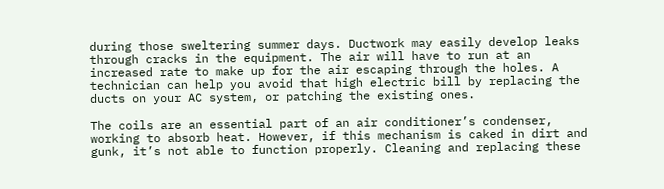during those sweltering summer days. Ductwork may easily develop leaks through cracks in the equipment. The air will have to run at an increased rate to make up for the air escaping through the holes. A technician can help you avoid that high electric bill by replacing the ducts on your AC system, or patching the existing ones.

The coils are an essential part of an air conditioner’s condenser, working to absorb heat. However, if this mechanism is caked in dirt and gunk, it’s not able to function properly. Cleaning and replacing these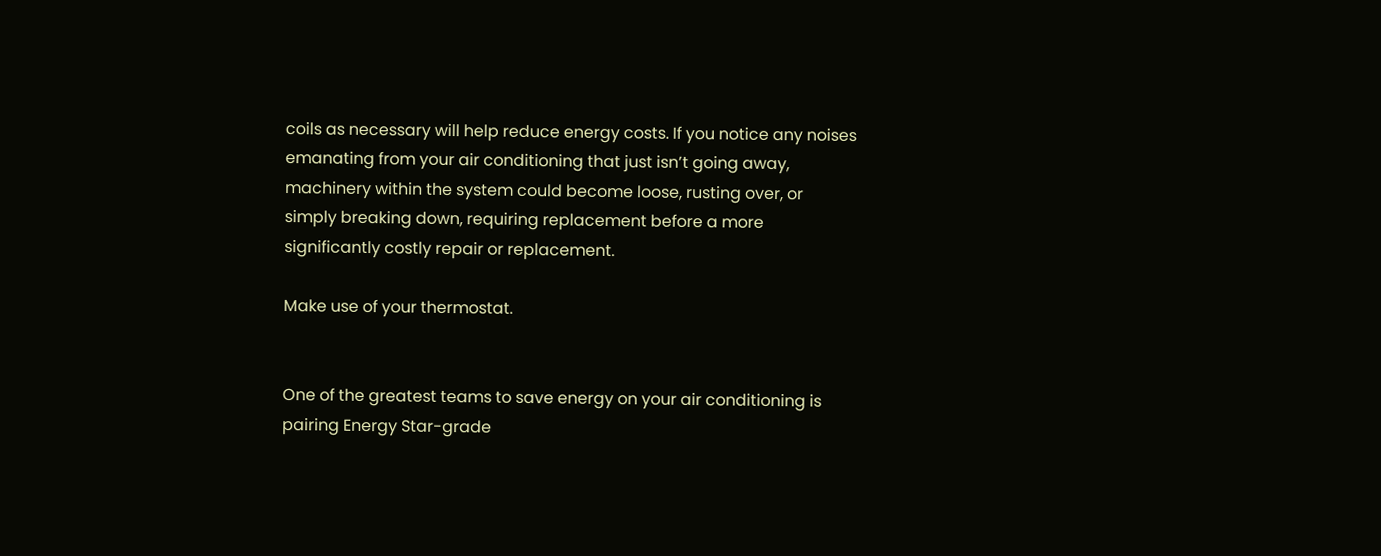coils as necessary will help reduce energy costs. If you notice any noises emanating from your air conditioning that just isn’t going away, machinery within the system could become loose, rusting over, or simply breaking down, requiring replacement before a more significantly costly repair or replacement.

Make use of your thermostat.


One of the greatest teams to save energy on your air conditioning is pairing Energy Star-grade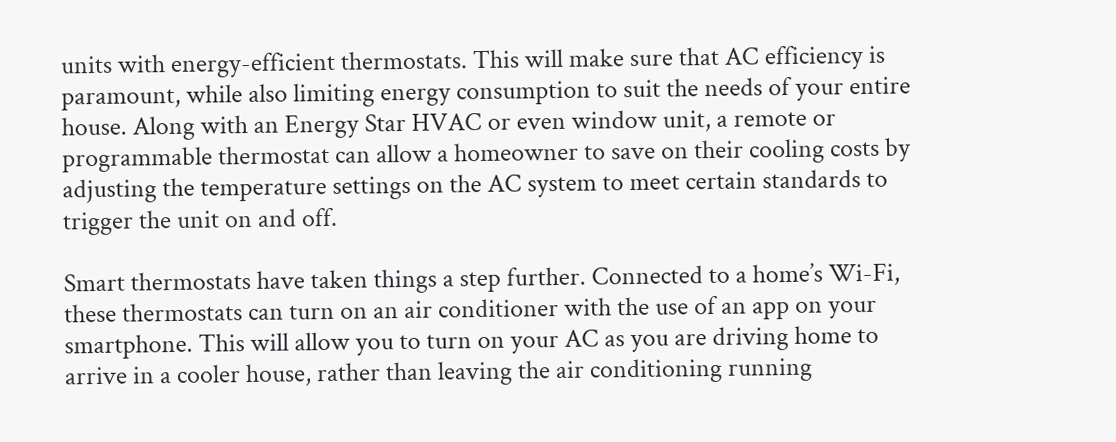units with energy-efficient thermostats. This will make sure that AC efficiency is paramount, while also limiting energy consumption to suit the needs of your entire house. Along with an Energy Star HVAC or even window unit, a remote or programmable thermostat can allow a homeowner to save on their cooling costs by adjusting the temperature settings on the AC system to meet certain standards to trigger the unit on and off.

Smart thermostats have taken things a step further. Connected to a home’s Wi-Fi, these thermostats can turn on an air conditioner with the use of an app on your smartphone. This will allow you to turn on your AC as you are driving home to arrive in a cooler house, rather than leaving the air conditioning running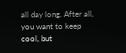all day long. After all, you want to keep cool, but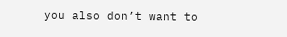you also don’t want to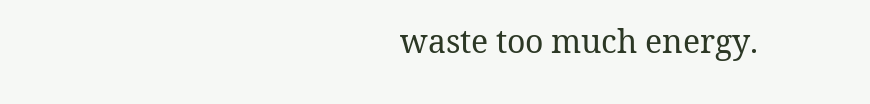waste too much energy.